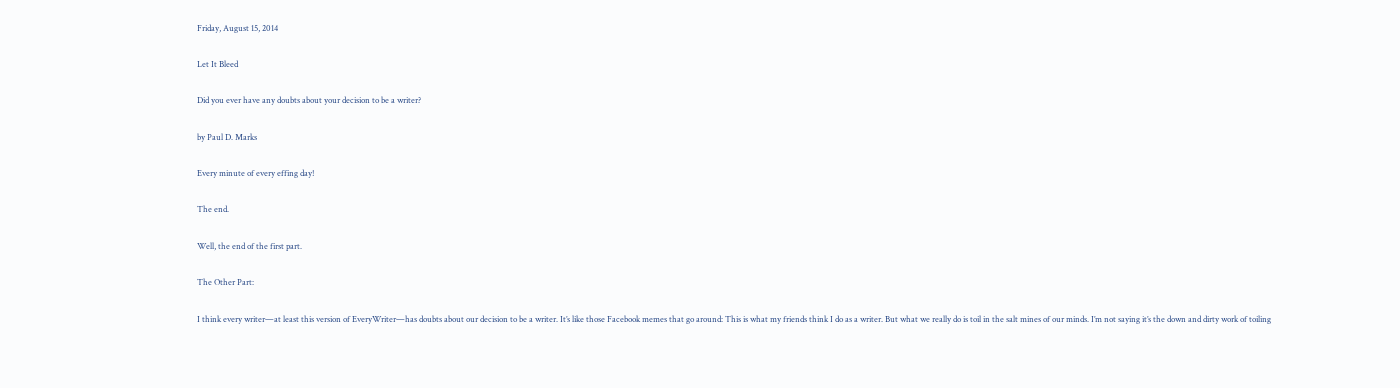Friday, August 15, 2014

Let It Bleed

Did you ever have any doubts about your decision to be a writer?

by Paul D. Marks

Every minute of every effing day!

The end.

Well, the end of the first part.

The Other Part:

I think every writer—at least this version of EveryWriter—has doubts about our decision to be a writer. It’s like those Facebook memes that go around: This is what my friends think I do as a writer. But what we really do is toil in the salt mines of our minds. I’m not saying it’s the down and dirty work of toiling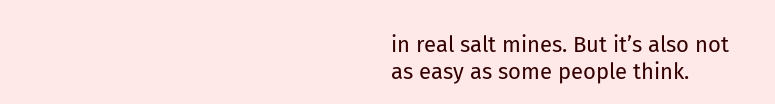in real salt mines. But it’s also not as easy as some people think.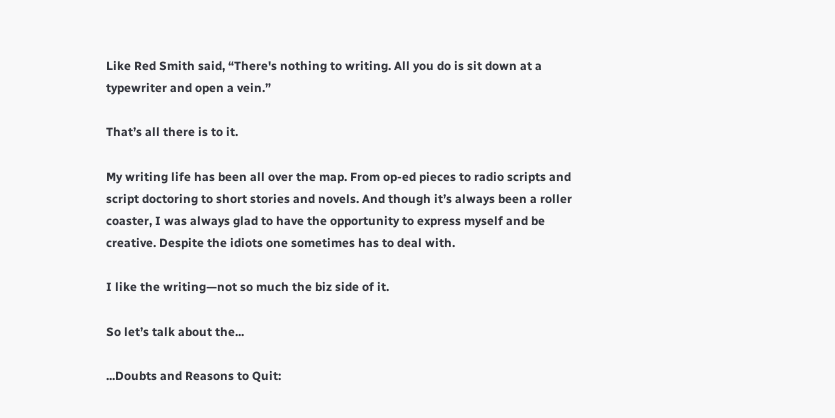Like Red Smith said, “There's nothing to writing. All you do is sit down at a typewriter and open a vein.”

That’s all there is to it.

My writing life has been all over the map. From op-ed pieces to radio scripts and script doctoring to short stories and novels. And though it’s always been a roller coaster, I was always glad to have the opportunity to express myself and be creative. Despite the idiots one sometimes has to deal with.

I like the writing—not so much the biz side of it.

So let’s talk about the...

...Doubts and Reasons to Quit: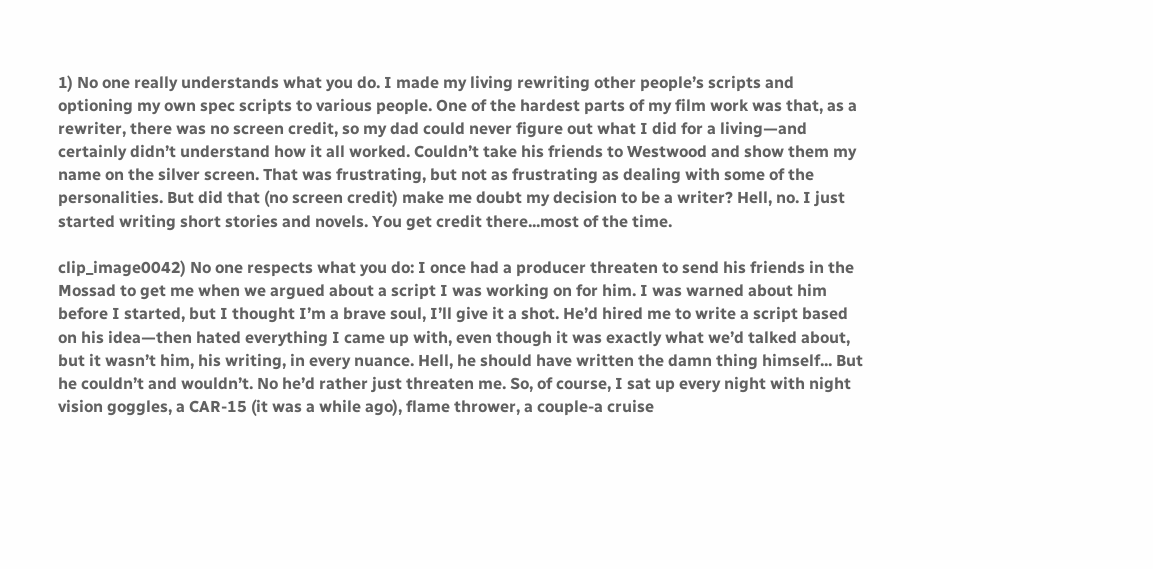1) No one really understands what you do. I made my living rewriting other people’s scripts and optioning my own spec scripts to various people. One of the hardest parts of my film work was that, as a rewriter, there was no screen credit, so my dad could never figure out what I did for a living—and certainly didn’t understand how it all worked. Couldn’t take his friends to Westwood and show them my name on the silver screen. That was frustrating, but not as frustrating as dealing with some of the personalities. But did that (no screen credit) make me doubt my decision to be a writer? Hell, no. I just started writing short stories and novels. You get credit there...most of the time.

clip_image0042) No one respects what you do: I once had a producer threaten to send his friends in the Mossad to get me when we argued about a script I was working on for him. I was warned about him before I started, but I thought I’m a brave soul, I’ll give it a shot. He’d hired me to write a script based on his idea—then hated everything I came up with, even though it was exactly what we’d talked about, but it wasn’t him, his writing, in every nuance. Hell, he should have written the damn thing himself... But he couldn’t and wouldn’t. No he’d rather just threaten me. So, of course, I sat up every night with night vision goggles, a CAR-15 (it was a while ago), flame thrower, a couple-a cruise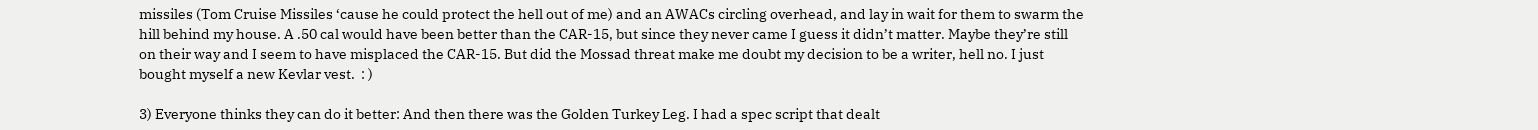missiles (Tom Cruise Missiles ‘cause he could protect the hell out of me) and an AWACs circling overhead, and lay in wait for them to swarm the hill behind my house. A .50 cal would have been better than the CAR-15, but since they never came I guess it didn’t matter. Maybe they’re still on their way and I seem to have misplaced the CAR-15. But did the Mossad threat make me doubt my decision to be a writer, hell no. I just bought myself a new Kevlar vest.  : )

3) Everyone thinks they can do it better: And then there was the Golden Turkey Leg. I had a spec script that dealt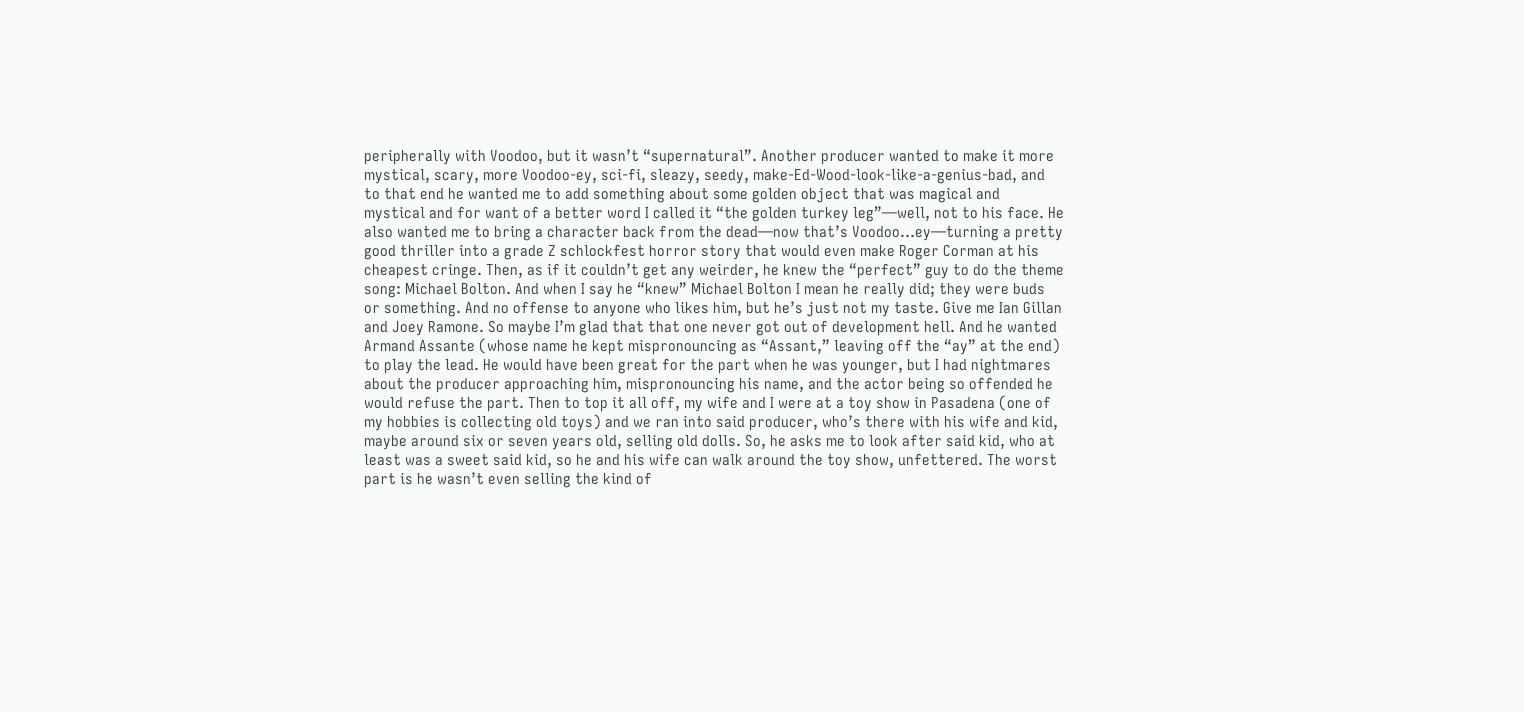peripherally with Voodoo, but it wasn’t “supernatural”. Another producer wanted to make it more mystical, scary, more Voodoo-ey, sci-fi, sleazy, seedy, make-Ed-Wood-look-like-a-genius-bad, and to that end he wanted me to add something about some golden object that was magical and mystical and for want of a better word I called it “the golden turkey leg”—well, not to his face. He also wanted me to bring a character back from the dead—now that’s Voodoo...ey—turning a pretty good thriller into a grade Z schlockfest horror story that would even make Roger Corman at his cheapest cringe. Then, as if it couldn’t get any weirder, he knew the “perfect” guy to do the theme song: Michael Bolton. And when I say he “knew” Michael Bolton I mean he really did; they were buds or something. And no offense to anyone who likes him, but he’s just not my taste. Give me Ian Gillan and Joey Ramone. So maybe I’m glad that that one never got out of development hell. And he wanted Armand Assante (whose name he kept mispronouncing as “Assant,” leaving off the “ay” at the end) to play the lead. He would have been great for the part when he was younger, but I had nightmares about the producer approaching him, mispronouncing his name, and the actor being so offended he would refuse the part. Then to top it all off, my wife and I were at a toy show in Pasadena (one of my hobbies is collecting old toys) and we ran into said producer, who’s there with his wife and kid, maybe around six or seven years old, selling old dolls. So, he asks me to look after said kid, who at least was a sweet said kid, so he and his wife can walk around the toy show, unfettered. The worst part is he wasn’t even selling the kind of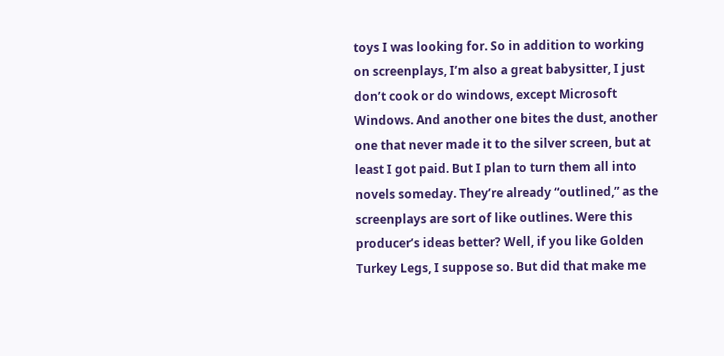toys I was looking for. So in addition to working on screenplays, I’m also a great babysitter, I just don’t cook or do windows, except Microsoft Windows. And another one bites the dust, another one that never made it to the silver screen, but at least I got paid. But I plan to turn them all into novels someday. They’re already “outlined,” as the screenplays are sort of like outlines. Were this producer’s ideas better? Well, if you like Golden Turkey Legs, I suppose so. But did that make me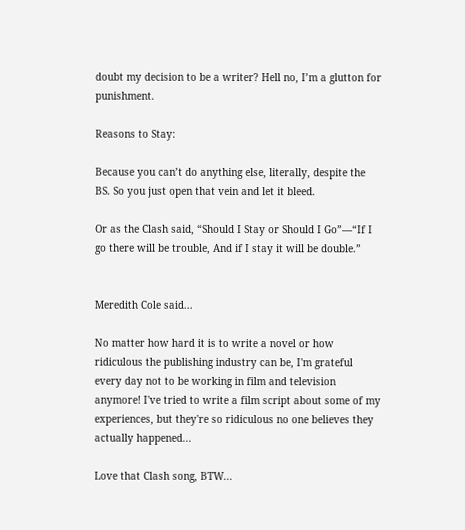doubt my decision to be a writer? Hell no, I’m a glutton for punishment.

Reasons to Stay:

Because you can’t do anything else, literally, despite the BS. So you just open that vein and let it bleed.

Or as the Clash said, “Should I Stay or Should I Go”—“If I go there will be trouble, And if I stay it will be double.”


Meredith Cole said...

No matter how hard it is to write a novel or how ridiculous the publishing industry can be, I'm grateful every day not to be working in film and television anymore! I've tried to write a film script about some of my experiences, but they're so ridiculous no one believes they actually happened...

Love that Clash song, BTW...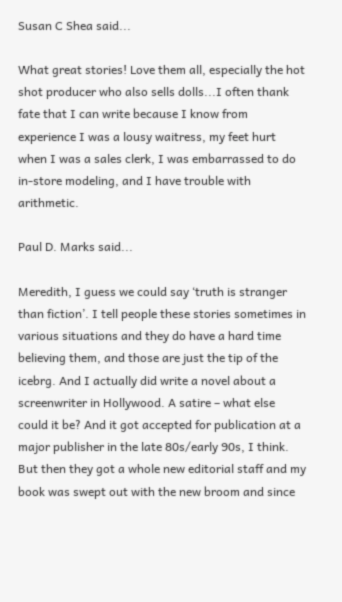Susan C Shea said...

What great stories! Love them all, especially the hot shot producer who also sells dolls...I often thank fate that I can write because I know from experience I was a lousy waitress, my feet hurt when I was a sales clerk, I was embarrassed to do in-store modeling, and I have trouble with arithmetic.

Paul D. Marks said...

Meredith, I guess we could say ‘truth is stranger than fiction’. I tell people these stories sometimes in various situations and they do have a hard time believing them, and those are just the tip of the icebrg. And I actually did write a novel about a screenwriter in Hollywood. A satire – what else could it be? And it got accepted for publication at a major publisher in the late 80s/early 90s, I think. But then they got a whole new editorial staff and my book was swept out with the new broom and since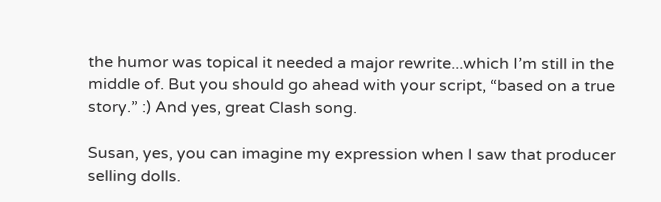the humor was topical it needed a major rewrite...which I’m still in the middle of. But you should go ahead with your script, “based on a true story.” :) And yes, great Clash song.

Susan, yes, you can imagine my expression when I saw that producer selling dolls.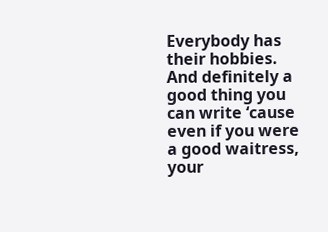Everybody has their hobbies. And definitely a good thing you can write ‘cause even if you were a good waitress, your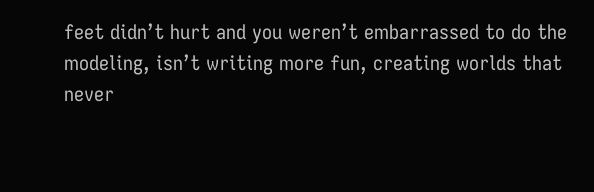feet didn’t hurt and you weren’t embarrassed to do the modeling, isn’t writing more fun, creating worlds that never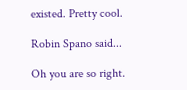existed. Pretty cool.

Robin Spano said...

Oh you are so right.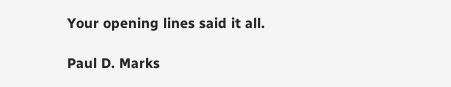Your opening lines said it all.

Paul D. Marks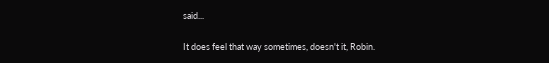said...

It does feel that way sometimes, doesn't it, Robin.